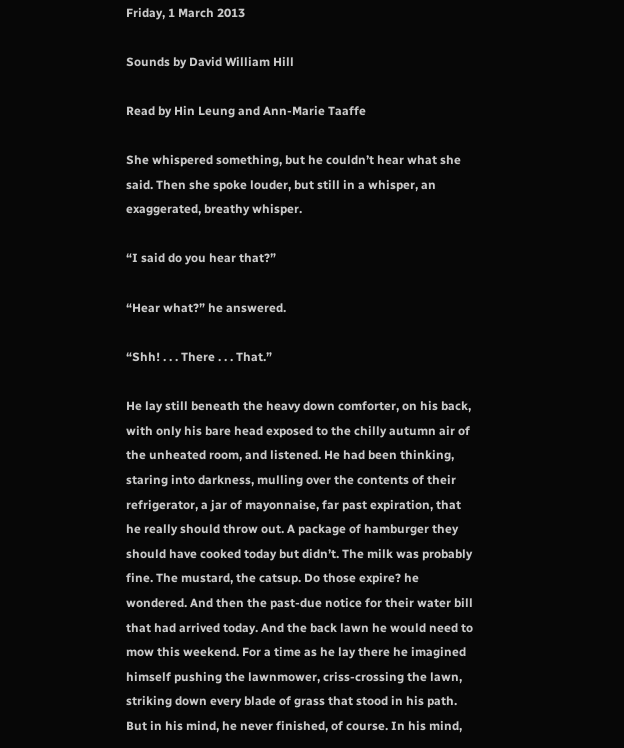Friday, 1 March 2013

Sounds by David William Hill

Read by Hin Leung and Ann-Marie Taaffe

She whispered something, but he couldn’t hear what she said. Then she spoke louder, but still in a whisper, an exaggerated, breathy whisper.

“I said do you hear that?”

“Hear what?” he answered.

“Shh! . . . There . . . That.”

He lay still beneath the heavy down comforter, on his back, with only his bare head exposed to the chilly autumn air of the unheated room, and listened. He had been thinking, staring into darkness, mulling over the contents of their refrigerator, a jar of mayonnaise, far past expiration, that he really should throw out. A package of hamburger they should have cooked today but didn’t. The milk was probably fine. The mustard, the catsup. Do those expire? he wondered. And then the past-due notice for their water bill that had arrived today. And the back lawn he would need to mow this weekend. For a time as he lay there he imagined himself pushing the lawnmower, criss-crossing the lawn, striking down every blade of grass that stood in his path. But in his mind, he never finished, of course. In his mind,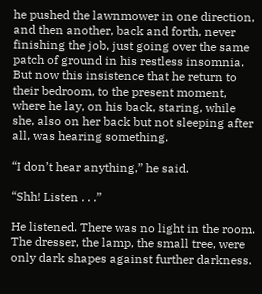he pushed the lawnmower in one direction, and then another, back and forth, never finishing the job, just going over the same patch of ground in his restless insomnia. But now this insistence that he return to their bedroom, to the present moment, where he lay, on his back, staring, while she, also on her back but not sleeping after all, was hearing something.

“I don’t hear anything,” he said.

“Shh! Listen . . .”

He listened. There was no light in the room. The dresser, the lamp, the small tree, were only dark shapes against further darkness.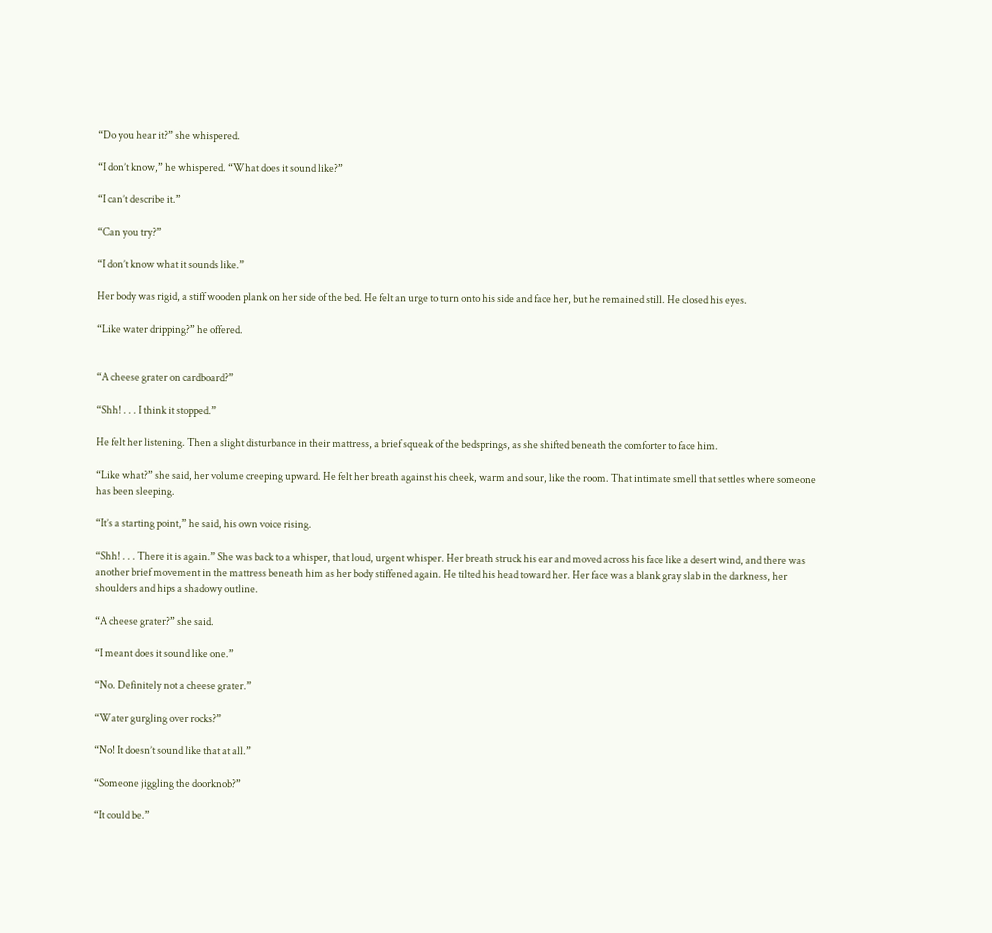“Do you hear it?” she whispered.

“I don’t know,” he whispered. “What does it sound like?”

“I can’t describe it.”

“Can you try?”

“I don’t know what it sounds like.”

Her body was rigid, a stiff wooden plank on her side of the bed. He felt an urge to turn onto his side and face her, but he remained still. He closed his eyes.

“Like water dripping?” he offered.


“A cheese grater on cardboard?”

“Shh! . . . I think it stopped.”

He felt her listening. Then a slight disturbance in their mattress, a brief squeak of the bedsprings, as she shifted beneath the comforter to face him.

“Like what?” she said, her volume creeping upward. He felt her breath against his cheek, warm and sour, like the room. That intimate smell that settles where someone has been sleeping.

“It’s a starting point,” he said, his own voice rising.

“Shh! . . . There it is again.” She was back to a whisper, that loud, urgent whisper. Her breath struck his ear and moved across his face like a desert wind, and there was another brief movement in the mattress beneath him as her body stiffened again. He tilted his head toward her. Her face was a blank gray slab in the darkness, her shoulders and hips a shadowy outline.

“A cheese grater?” she said.

“I meant does it sound like one.”

“No. Definitely not a cheese grater.”

“Water gurgling over rocks?”

“No! It doesn’t sound like that at all.”

“Someone jiggling the doorknob?”

“It could be.”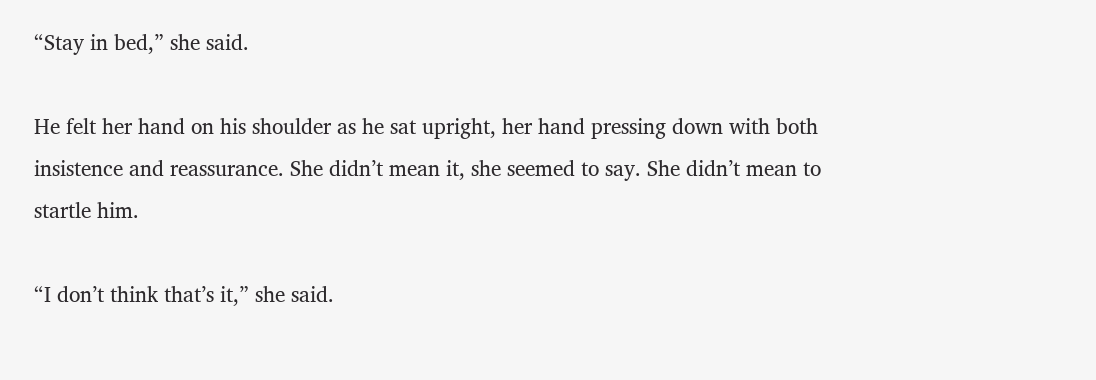“Stay in bed,” she said.

He felt her hand on his shoulder as he sat upright, her hand pressing down with both insistence and reassurance. She didn’t mean it, she seemed to say. She didn’t mean to startle him.

“I don’t think that’s it,” she said.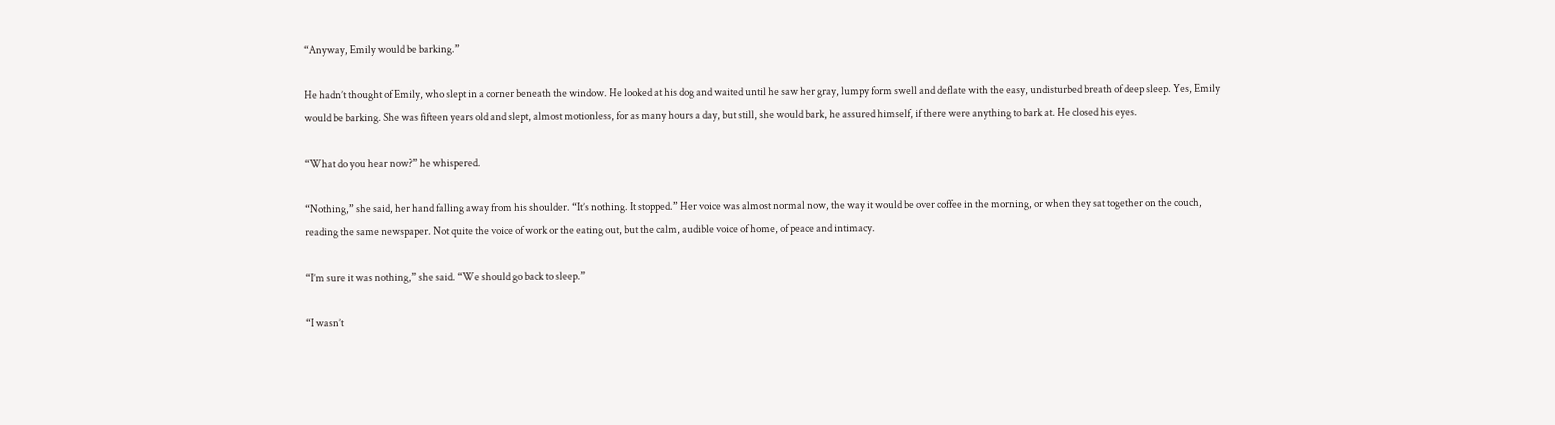“Anyway, Emily would be barking.”

He hadn’t thought of Emily, who slept in a corner beneath the window. He looked at his dog and waited until he saw her gray, lumpy form swell and deflate with the easy, undisturbed breath of deep sleep. Yes, Emily would be barking. She was fifteen years old and slept, almost motionless, for as many hours a day, but still, she would bark, he assured himself, if there were anything to bark at. He closed his eyes.

“What do you hear now?” he whispered.

“Nothing,” she said, her hand falling away from his shoulder. “It’s nothing. It stopped.” Her voice was almost normal now, the way it would be over coffee in the morning, or when they sat together on the couch, reading the same newspaper. Not quite the voice of work or the eating out, but the calm, audible voice of home, of peace and intimacy.

“I’m sure it was nothing,” she said. “We should go back to sleep.”

“I wasn’t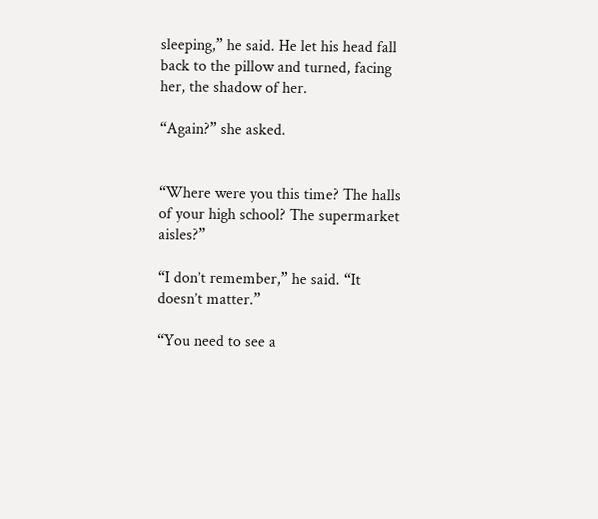sleeping,” he said. He let his head fall back to the pillow and turned, facing her, the shadow of her.

“Again?” she asked.


“Where were you this time? The halls of your high school? The supermarket aisles?”

“I don’t remember,” he said. “It doesn’t matter.”

“You need to see a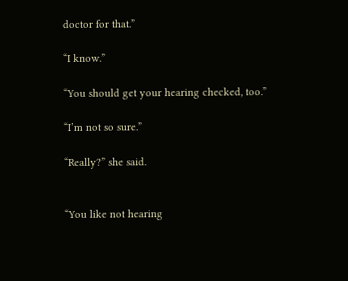doctor for that.”

“I know.”

“You should get your hearing checked, too.”

“I’m not so sure.”

“Really?” she said.


“You like not hearing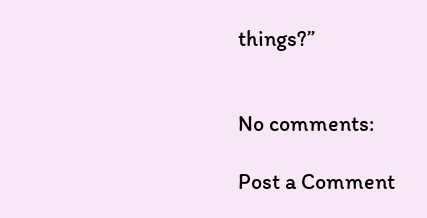things?”


No comments:

Post a Comment